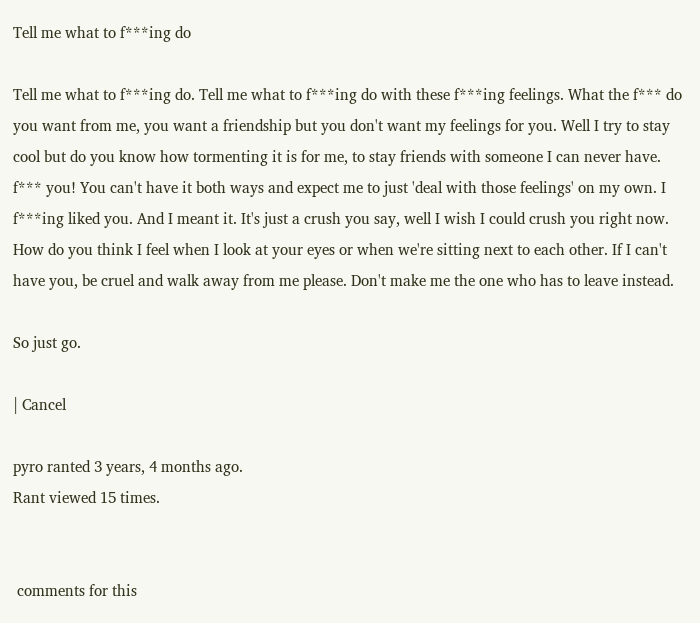Tell me what to f***ing do

Tell me what to f***ing do. Tell me what to f***ing do with these f***ing feelings. What the f*** do you want from me, you want a friendship but you don't want my feelings for you. Well I try to stay cool but do you know how tormenting it is for me, to stay friends with someone I can never have. f*** you! You can't have it both ways and expect me to just 'deal with those feelings' on my own. I f***ing liked you. And I meant it. It's just a crush you say, well I wish I could crush you right now. How do you think I feel when I look at your eyes or when we're sitting next to each other. If I can't have you, be cruel and walk away from me please. Don't make me the one who has to leave instead.

So just go.

| Cancel

pyro ranted 3 years, 4 months ago.
Rant viewed 15 times.


 comments for this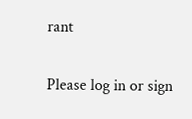rant

Please log in or sign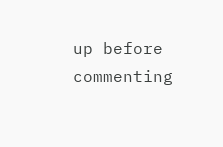up before commenting